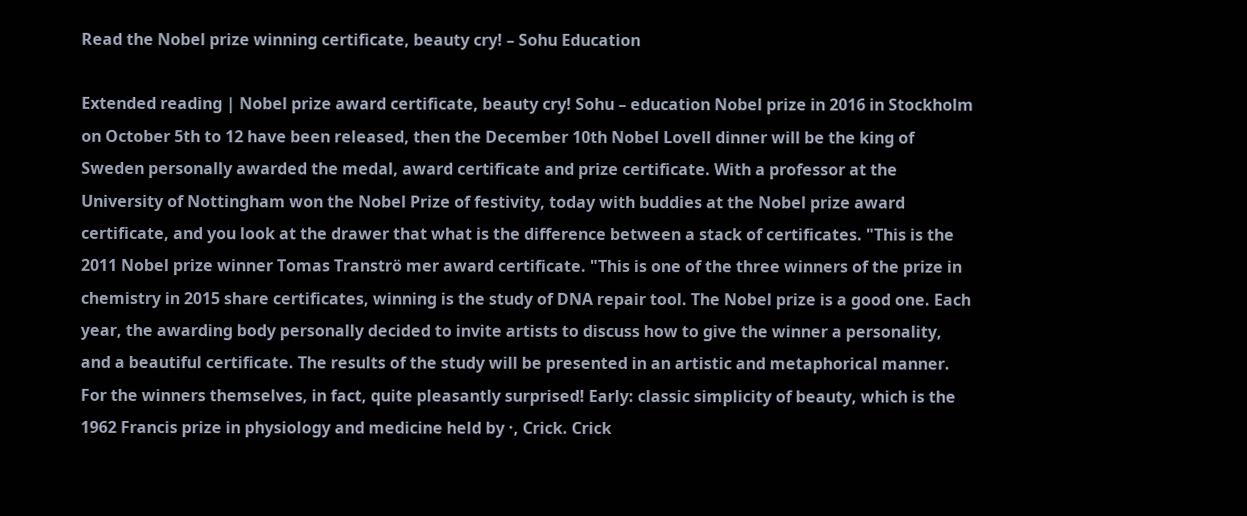Read the Nobel prize winning certificate, beauty cry! – Sohu Education

Extended reading | Nobel prize award certificate, beauty cry! Sohu – education Nobel prize in 2016 in Stockholm on October 5th to 12 have been released, then the December 10th Nobel Lovell dinner will be the king of Sweden personally awarded the medal, award certificate and prize certificate. With a professor at the University of Nottingham won the Nobel Prize of festivity, today with buddies at the Nobel prize award certificate, and you look at the drawer that what is the difference between a stack of certificates. "This is the 2011 Nobel prize winner Tomas Tranströ mer award certificate. "This is one of the three winners of the prize in chemistry in 2015 share certificates, winning is the study of DNA repair tool. The Nobel prize is a good one. Each year, the awarding body personally decided to invite artists to discuss how to give the winner a personality, and a beautiful certificate. The results of the study will be presented in an artistic and metaphorical manner. For the winners themselves, in fact, quite pleasantly surprised! Early: classic simplicity of beauty, which is the 1962 Francis prize in physiology and medicine held by ·, Crick. Crick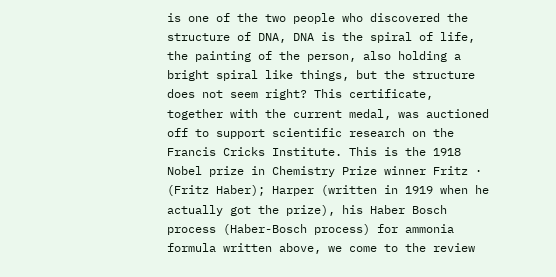is one of the two people who discovered the structure of DNA, DNA is the spiral of life, the painting of the person, also holding a bright spiral like things, but the structure does not seem right? This certificate, together with the current medal, was auctioned off to support scientific research on the Francis Cricks Institute. This is the 1918 Nobel prize in Chemistry Prize winner Fritz · (Fritz Haber); Harper (written in 1919 when he actually got the prize), his Haber Bosch process (Haber-Bosch process) for ammonia formula written above, we come to the review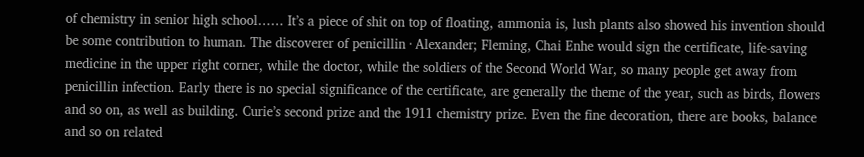of chemistry in senior high school…… It’s a piece of shit on top of floating, ammonia is, lush plants also showed his invention should be some contribution to human. The discoverer of penicillin · Alexander; Fleming, Chai Enhe would sign the certificate, life-saving medicine in the upper right corner, while the doctor, while the soldiers of the Second World War, so many people get away from penicillin infection. Early there is no special significance of the certificate, are generally the theme of the year, such as birds, flowers and so on, as well as building. Curie’s second prize and the 1911 chemistry prize. Even the fine decoration, there are books, balance and so on related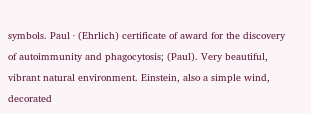symbols. Paul · (Ehrlich) certificate of award for the discovery of autoimmunity and phagocytosis; (Paul). Very beautiful, vibrant natural environment. Einstein, also a simple wind, decorated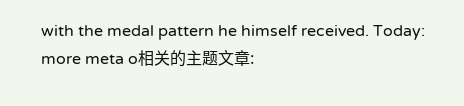with the medal pattern he himself received. Today: more meta o相关的主题文章: